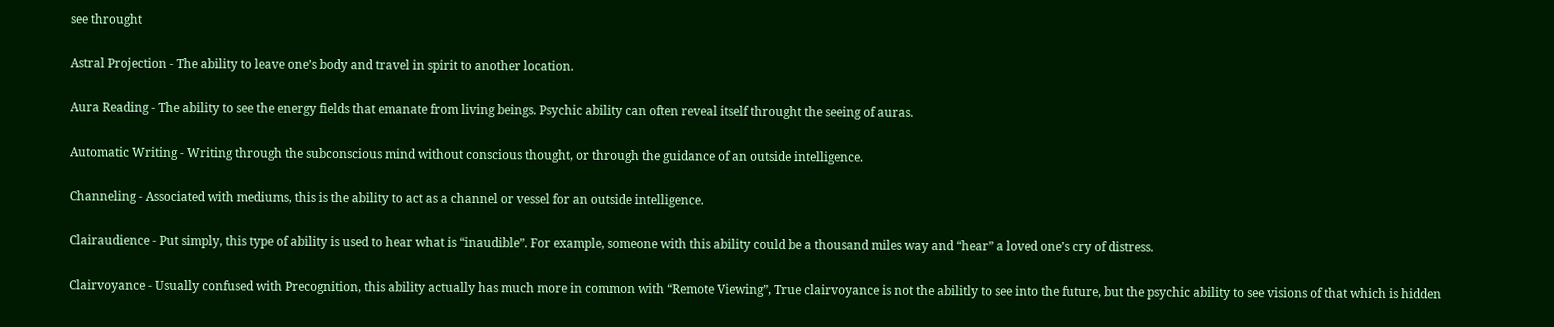see throught

Astral Projection - The ability to leave one’s body and travel in spirit to another location.

Aura Reading - The ability to see the energy fields that emanate from living beings. Psychic ability can often reveal itself throught the seeing of auras.

Automatic Writing - Writing through the subconscious mind without conscious thought, or through the guidance of an outside intelligence.

Channeling - Associated with mediums, this is the ability to act as a channel or vessel for an outside intelligence.

Clairaudience - Put simply, this type of ability is used to hear what is “inaudible”. For example, someone with this ability could be a thousand miles way and “hear” a loved one’s cry of distress.

Clairvoyance - Usually confused with Precognition, this ability actually has much more in common with “Remote Viewing”, True clairvoyance is not the abilitly to see into the future, but the psychic ability to see visions of that which is hidden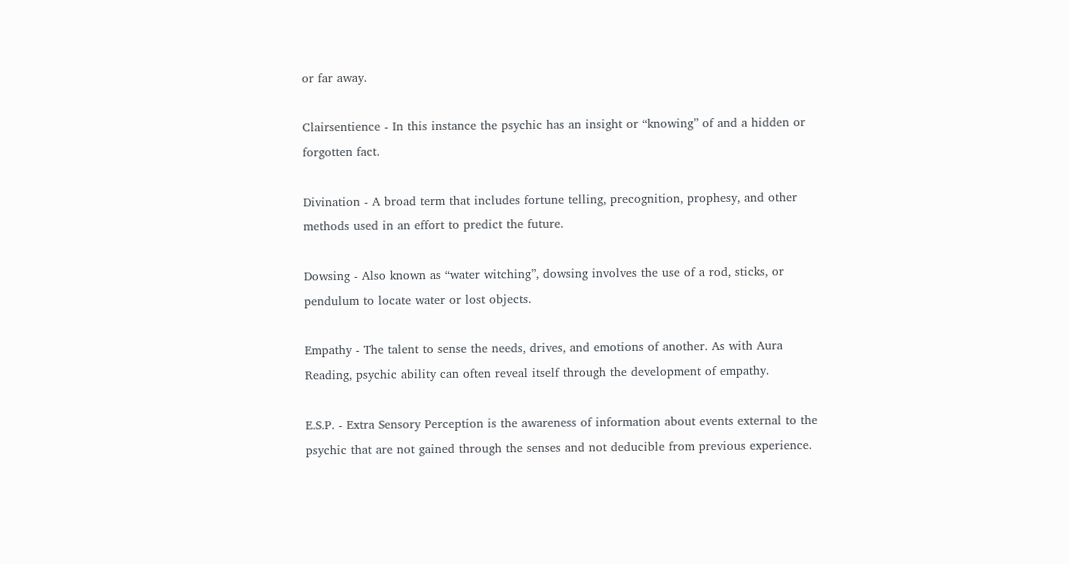or far away.

Clairsentience - In this instance the psychic has an insight or “knowing” of and a hidden or forgotten fact.

Divination - A broad term that includes fortune telling, precognition, prophesy, and other methods used in an effort to predict the future.

Dowsing - Also known as “water witching”, dowsing involves the use of a rod, sticks, or pendulum to locate water or lost objects.

Empathy - The talent to sense the needs, drives, and emotions of another. As with Aura Reading, psychic ability can often reveal itself through the development of empathy.

E.S.P. - Extra Sensory Perception is the awareness of information about events external to the psychic that are not gained through the senses and not deducible from previous experience.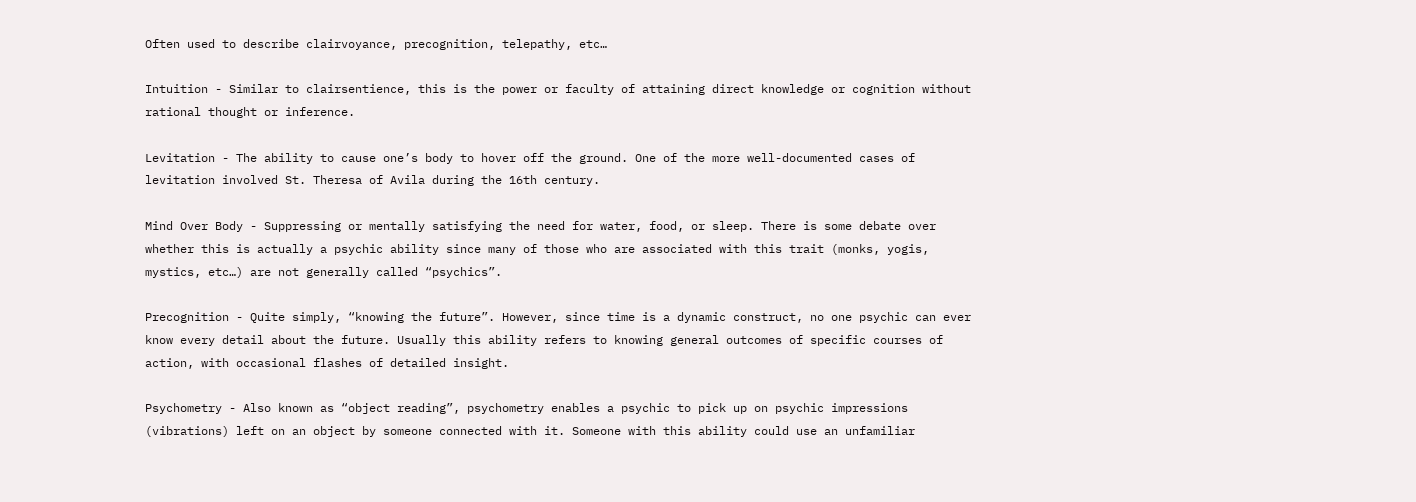Often used to describe clairvoyance, precognition, telepathy, etc…

Intuition - Similar to clairsentience, this is the power or faculty of attaining direct knowledge or cognition without rational thought or inference.

Levitation - The ability to cause one’s body to hover off the ground. One of the more well-documented cases of levitation involved St. Theresa of Avila during the 16th century.

Mind Over Body - Suppressing or mentally satisfying the need for water, food, or sleep. There is some debate over whether this is actually a psychic ability since many of those who are associated with this trait (monks, yogis, mystics, etc…) are not generally called “psychics”.

Precognition - Quite simply, “knowing the future”. However, since time is a dynamic construct, no one psychic can ever know every detail about the future. Usually this ability refers to knowing general outcomes of specific courses of action, with occasional flashes of detailed insight.

Psychometry - Also known as “object reading”, psychometry enables a psychic to pick up on psychic impressions (vibrations) left on an object by someone connected with it. Someone with this ability could use an unfamiliar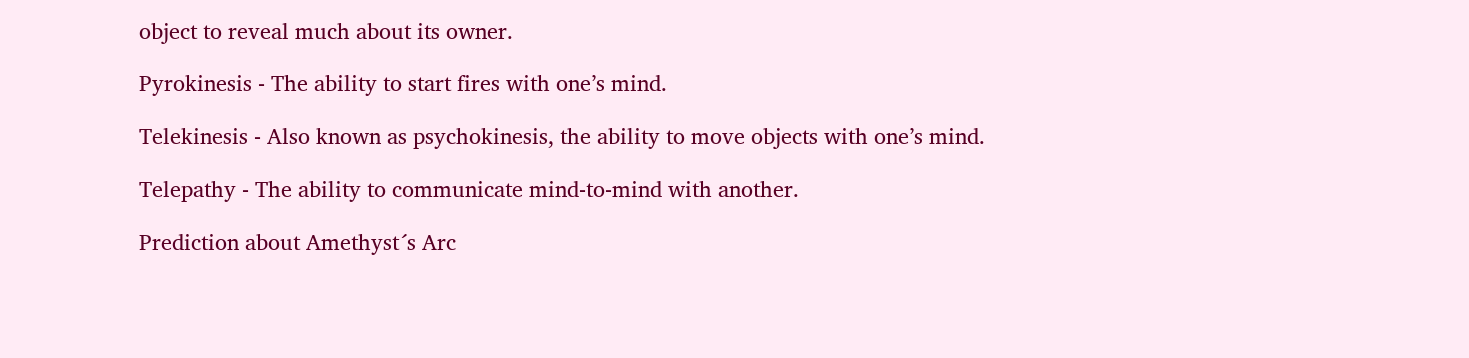object to reveal much about its owner.

Pyrokinesis - The ability to start fires with one’s mind.

Telekinesis - Also known as psychokinesis, the ability to move objects with one’s mind.

Telepathy - The ability to communicate mind-to-mind with another.

Prediction about Amethyst´s Arc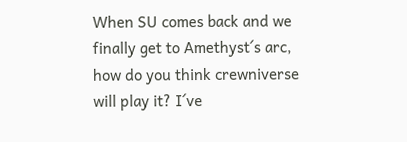When SU comes back and we finally get to Amethyst´s arc, how do you think crewniverse will play it? I´ve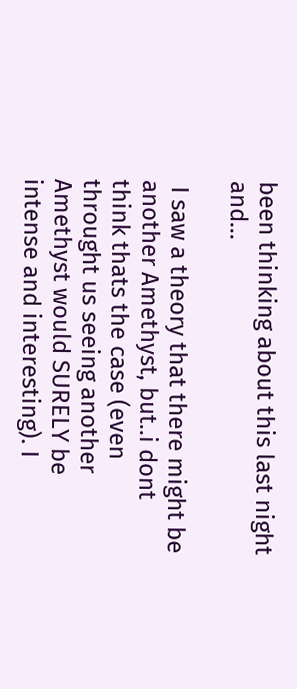been thinking about this last night and…

 I saw a theory that there might be another Amethyst, but..i dont think thats the case (even throught us seeing another Amethyst would SURELY be intense and interesting). I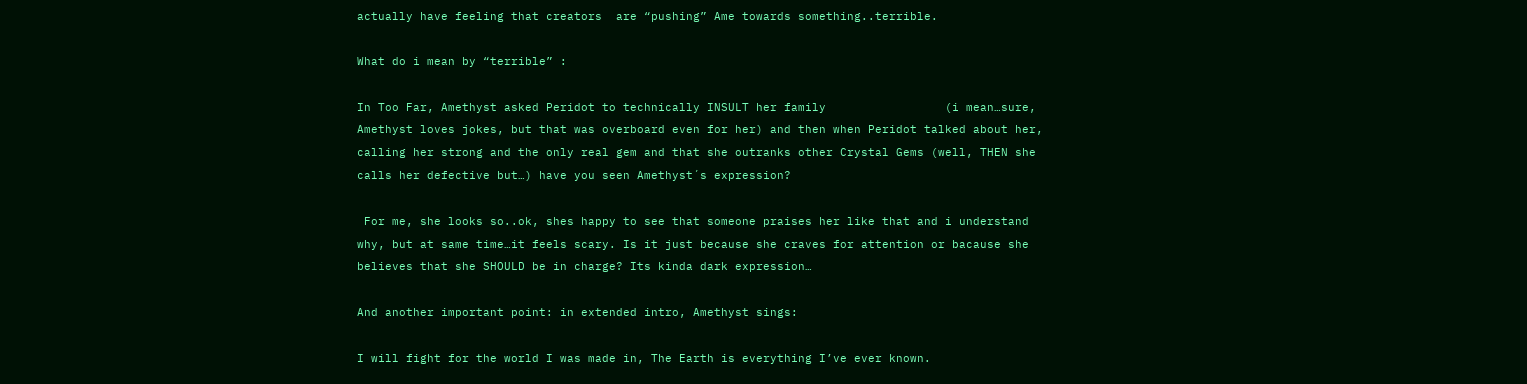actually have feeling that creators  are “pushing” Ame towards something..terrible.

What do i mean by “terrible” :

In Too Far, Amethyst asked Peridot to technically INSULT her family                 (i mean…sure, Amethyst loves jokes, but that was overboard even for her) and then when Peridot talked about her, calling her strong and the only real gem and that she outranks other Crystal Gems (well, THEN she calls her defective but…) have you seen Amethyst´s expression?

 For me, she looks so..ok, shes happy to see that someone praises her like that and i understand why, but at same time…it feels scary. Is it just because she craves for attention or bacause she believes that she SHOULD be in charge? Its kinda dark expression…

And another important point: in extended intro, Amethyst sings:

I will fight for the world I was made in, The Earth is everything I’ve ever known.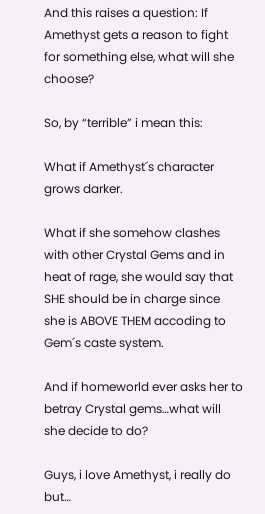And this raises a question: If Amethyst gets a reason to fight for something else, what will she choose?

So, by “terrible” i mean this:

What if Amethyst´s character grows darker.

What if she somehow clashes with other Crystal Gems and in heat of rage, she would say that SHE should be in charge since she is ABOVE THEM accoding to Gem´s caste system.

And if homeworld ever asks her to betray Crystal gems…what will she decide to do?

Guys, i love Amethyst, i really do but…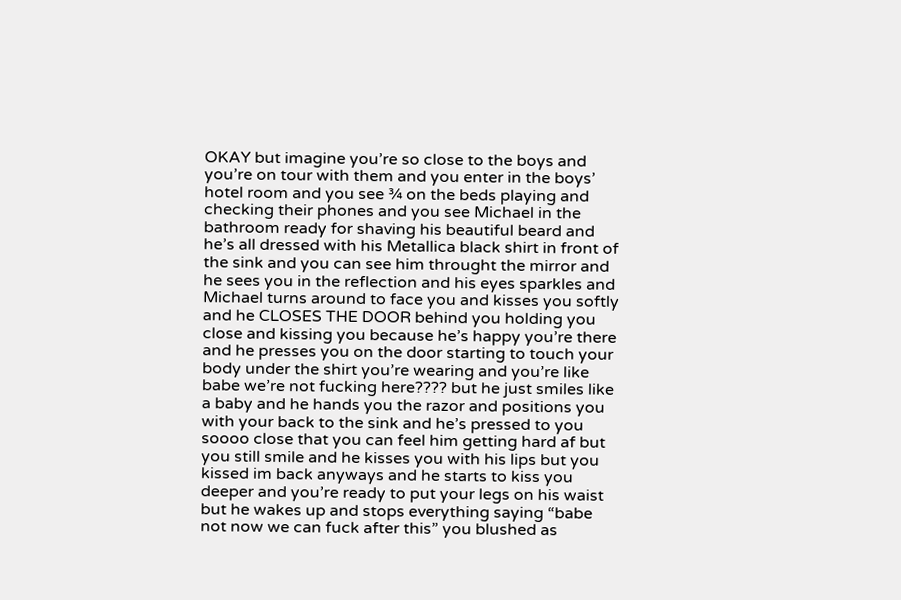OKAY but imagine you’re so close to the boys and you’re on tour with them and you enter in the boys’ hotel room and you see ¾ on the beds playing and checking their phones and you see Michael in the bathroom ready for shaving his beautiful beard and he’s all dressed with his Metallica black shirt in front of the sink and you can see him throught the mirror and he sees you in the reflection and his eyes sparkles and Michael turns around to face you and kisses you softly and he CLOSES THE DOOR behind you holding you close and kissing you because he’s happy you’re there and he presses you on the door starting to touch your body under the shirt you’re wearing and you’re like babe we’re not fucking here???? but he just smiles like a baby and he hands you the razor and positions you with your back to the sink and he’s pressed to you soooo close that you can feel him getting hard af but you still smile and he kisses you with his lips but you kissed im back anyways and he starts to kiss you deeper and you’re ready to put your legs on his waist but he wakes up and stops everything saying “babe not now we can fuck after this” you blushed as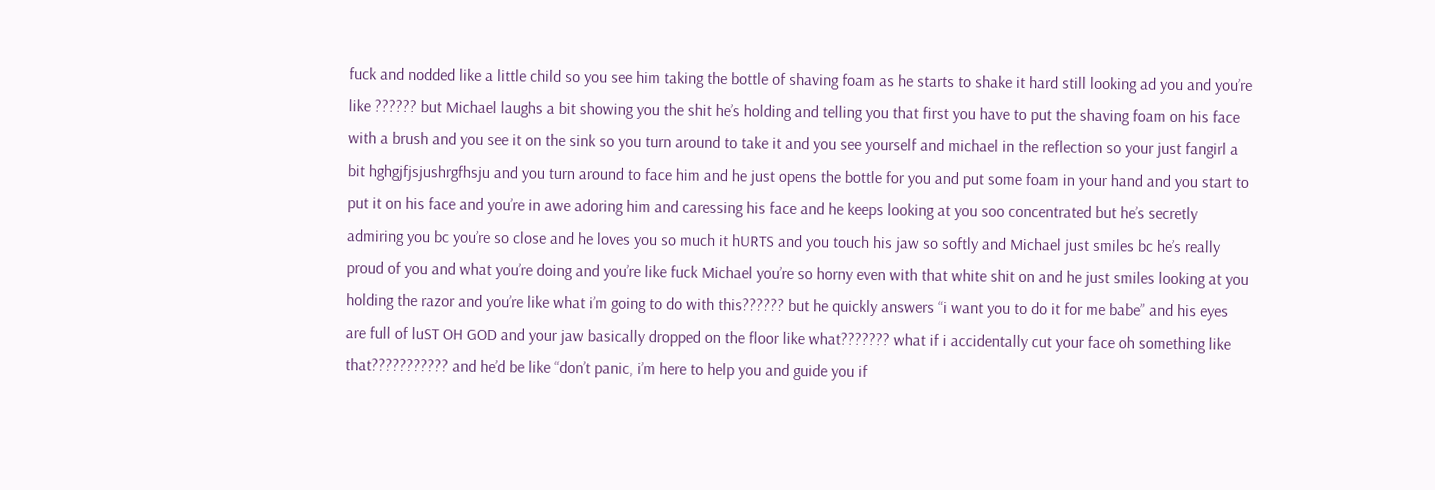fuck and nodded like a little child so you see him taking the bottle of shaving foam as he starts to shake it hard still looking ad you and you’re like ?????? but Michael laughs a bit showing you the shit he’s holding and telling you that first you have to put the shaving foam on his face with a brush and you see it on the sink so you turn around to take it and you see yourself and michael in the reflection so your just fangirl a bit hghgjfjsjushrgfhsju and you turn around to face him and he just opens the bottle for you and put some foam in your hand and you start to put it on his face and you’re in awe adoring him and caressing his face and he keeps looking at you soo concentrated but he’s secretly admiring you bc you’re so close and he loves you so much it hURTS and you touch his jaw so softly and Michael just smiles bc he’s really proud of you and what you’re doing and you’re like fuck Michael you’re so horny even with that white shit on and he just smiles looking at you holding the razor and you’re like what i’m going to do with this?????? but he quickly answers “i want you to do it for me babe” and his eyes are full of luST OH GOD and your jaw basically dropped on the floor like what??????? what if i accidentally cut your face oh something like that??????????? and he’d be like “don’t panic, i’m here to help you and guide you if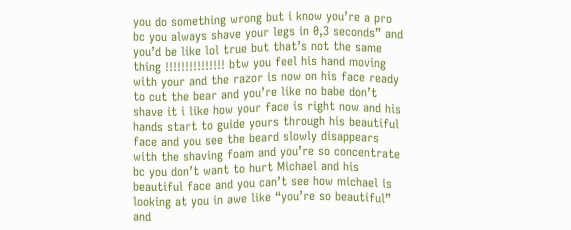you do something wrong but i know you’re a pro bc you always shave your legs in 0,3 seconds” and you’d be like lol true but that’s not the same thing !!!!!!!!!!!!!!! btw you feel his hand moving with your and the razor is now on his face ready to cut the bear and you’re like no babe don’t shave it i like how your face is right now and his hands start to guide yours through his beautiful face and you see the beard slowly disappears with the shaving foam and you’re so concentrate bc you don’t want to hurt Michael and his beautiful face and you can’t see how michael is looking at you in awe like “you’re so beautiful” and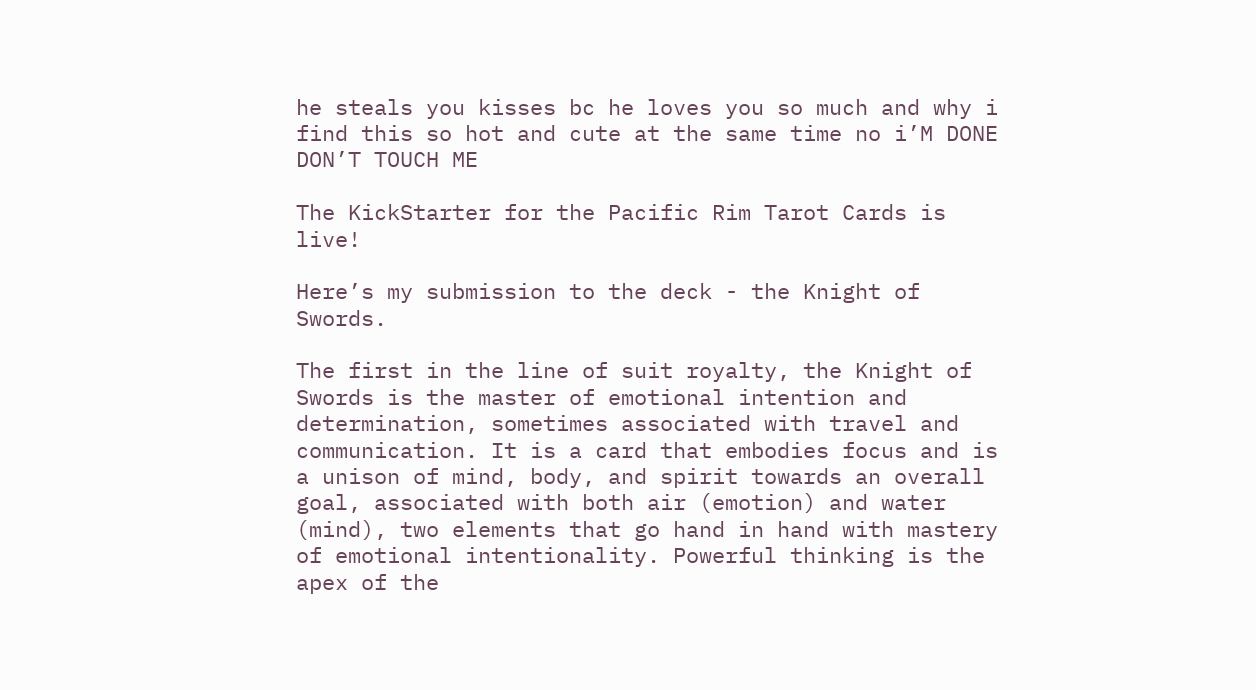he steals you kisses bc he loves you so much and why i find this so hot and cute at the same time no i’M DONE DON’T TOUCH ME

The KickStarter for the Pacific Rim Tarot Cards is live!

Here’s my submission to the deck - the Knight of Swords.

The first in the line of suit royalty, the Knight of Swords is the master of emotional intention and determination, sometimes associated with travel and communication. It is a card that embodies focus and is a unison of mind, body, and spirit towards an overall goal, associated with both air (emotion) and water (mind), two elements that go hand in hand with mastery of emotional intentionality. Powerful thinking is the apex of the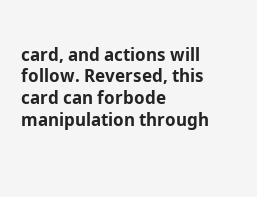card, and actions will follow. Reversed, this card can forbode manipulation through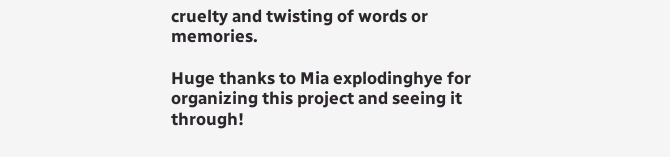cruelty and twisting of words or memories.

Huge thanks to Mia explodinghye for organizing this project and seeing it through!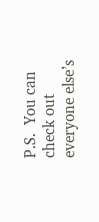P.S.  You can check out everyone else’s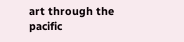art through the pacific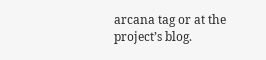arcana tag or at the project’s blog.